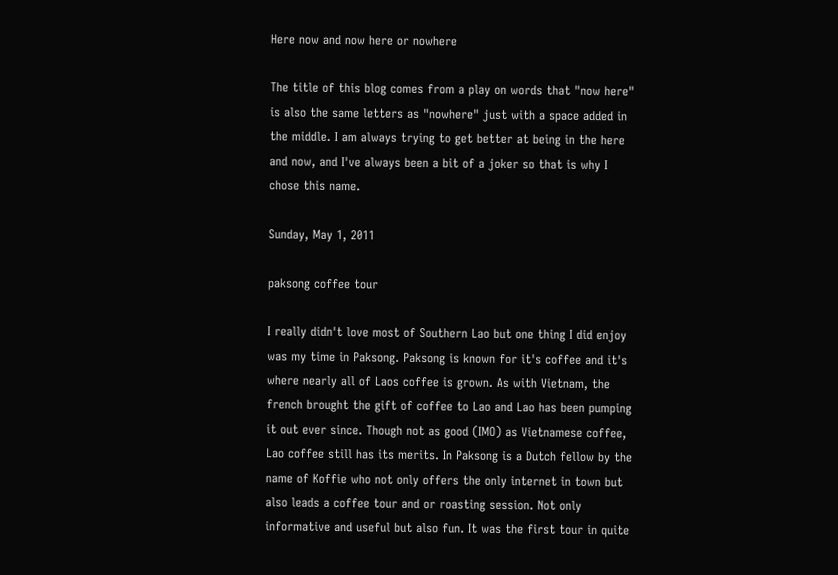Here now and now here or nowhere

The title of this blog comes from a play on words that "now here" is also the same letters as "nowhere" just with a space added in the middle. I am always trying to get better at being in the here and now, and I've always been a bit of a joker so that is why I chose this name.

Sunday, May 1, 2011

paksong coffee tour

I really didn't love most of Southern Lao but one thing I did enjoy was my time in Paksong. Paksong is known for it's coffee and it's where nearly all of Laos coffee is grown. As with Vietnam, the french brought the gift of coffee to Lao and Lao has been pumping it out ever since. Though not as good (IMO) as Vietnamese coffee, Lao coffee still has its merits. In Paksong is a Dutch fellow by the name of Koffie who not only offers the only internet in town but also leads a coffee tour and or roasting session. Not only informative and useful but also fun. It was the first tour in quite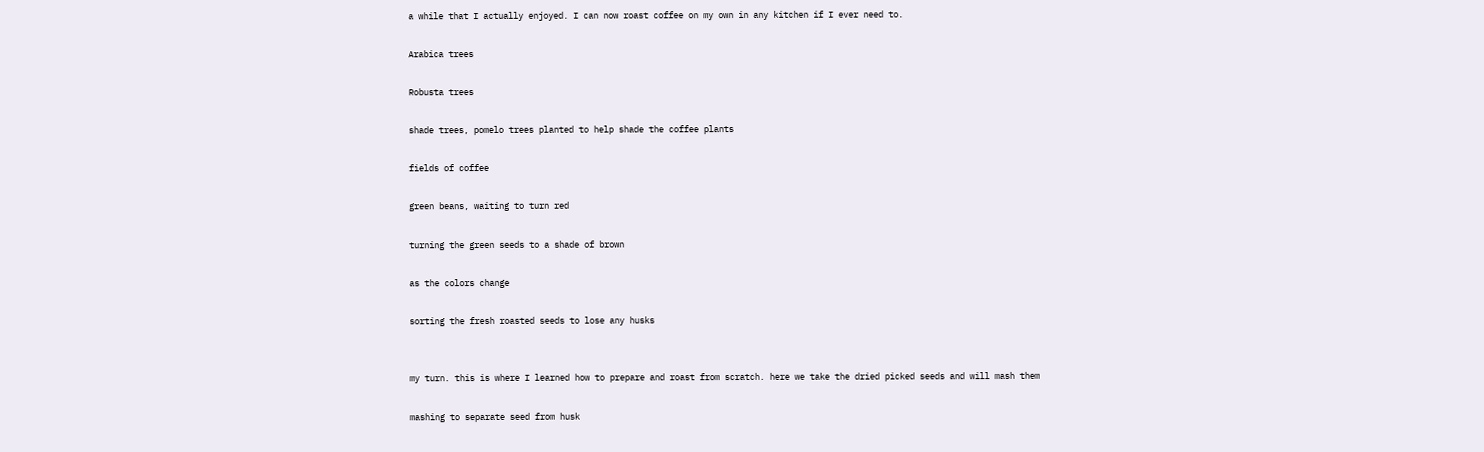a while that I actually enjoyed. I can now roast coffee on my own in any kitchen if I ever need to.

Arabica trees

Robusta trees

shade trees, pomelo trees planted to help shade the coffee plants

fields of coffee

green beans, waiting to turn red

turning the green seeds to a shade of brown

as the colors change

sorting the fresh roasted seeds to lose any husks


my turn. this is where I learned how to prepare and roast from scratch. here we take the dried picked seeds and will mash them

mashing to separate seed from husk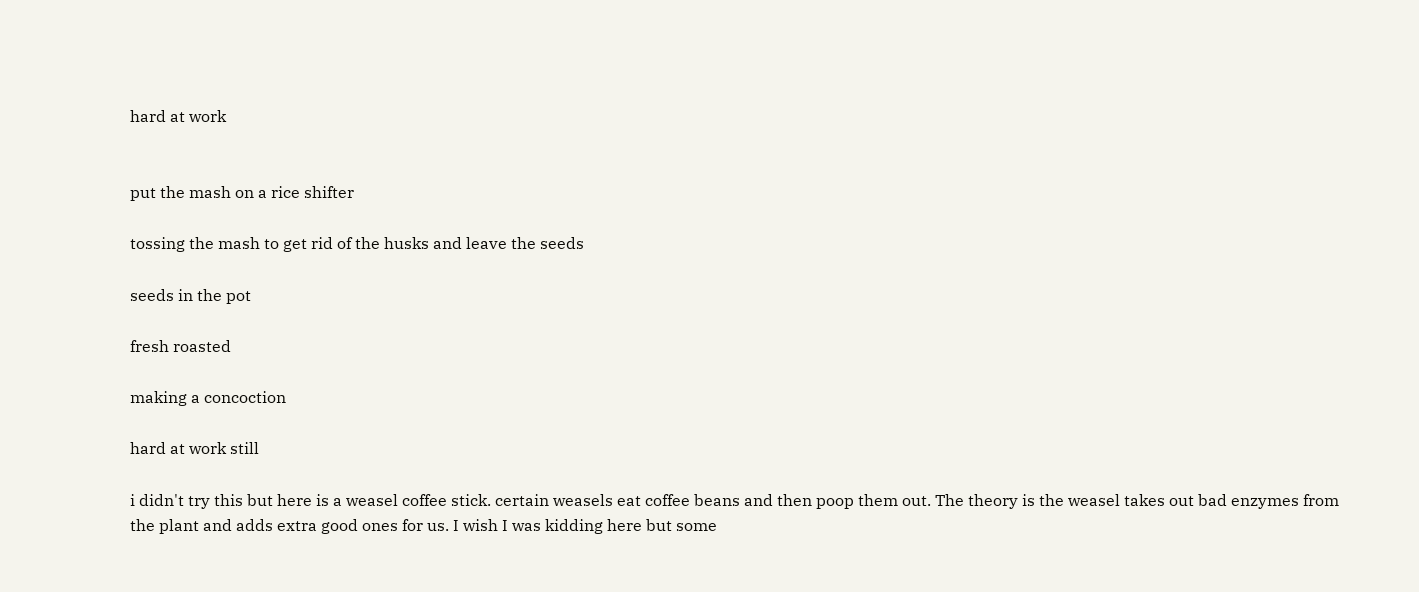hard at work


put the mash on a rice shifter

tossing the mash to get rid of the husks and leave the seeds

seeds in the pot

fresh roasted

making a concoction

hard at work still

i didn't try this but here is a weasel coffee stick. certain weasels eat coffee beans and then poop them out. The theory is the weasel takes out bad enzymes from the plant and adds extra good ones for us. I wish I was kidding here but some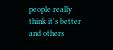people really think it's better and others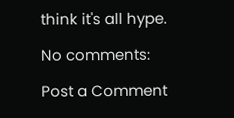think it's all hype.

No comments:

Post a Comment